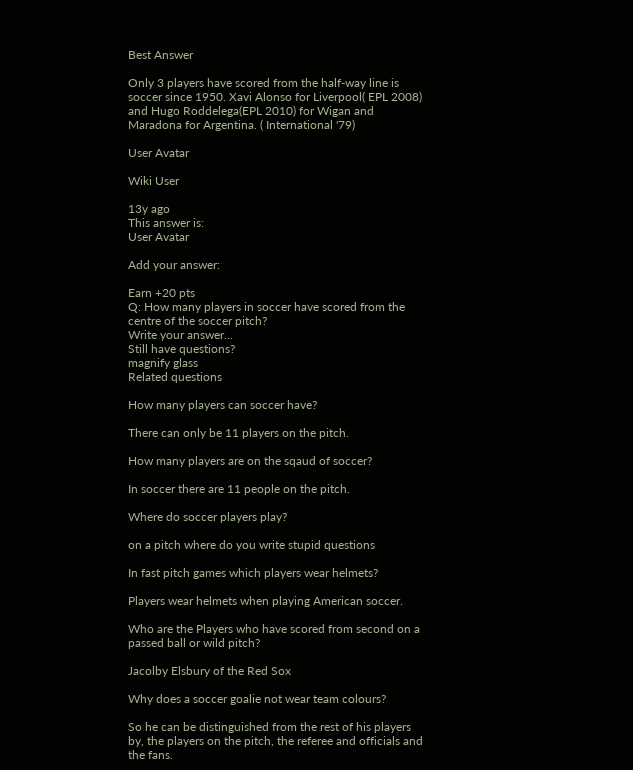Best Answer

Only 3 players have scored from the half-way line is soccer since 1950. Xavi Alonso for Liverpool( EPL 2008) and Hugo Roddelega(EPL 2010) for Wigan and Maradona for Argentina. ( International '79)

User Avatar

Wiki User

13y ago
This answer is:
User Avatar

Add your answer:

Earn +20 pts
Q: How many players in soccer have scored from the centre of the soccer pitch?
Write your answer...
Still have questions?
magnify glass
Related questions

How many players can soccer have?

There can only be 11 players on the pitch.

How many players are on the sqaud of soccer?

In soccer there are 11 people on the pitch.

Where do soccer players play?

on a pitch where do you write stupid questions

In fast pitch games which players wear helmets?

Players wear helmets when playing American soccer.

Who are the Players who have scored from second on a passed ball or wild pitch?

Jacolby Elsbury of the Red Sox

Why does a soccer goalie not wear team colours?

So he can be distinguished from the rest of his players by, the players on the pitch, the referee and officials and the fans.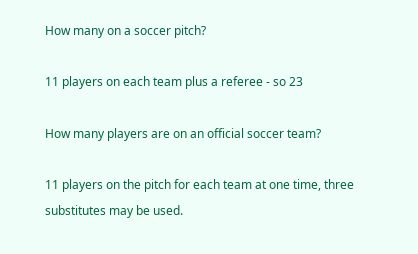How many on a soccer pitch?

11 players on each team plus a referee - so 23

How many players are on an official soccer team?

11 players on the pitch for each team at one time, three substitutes may be used.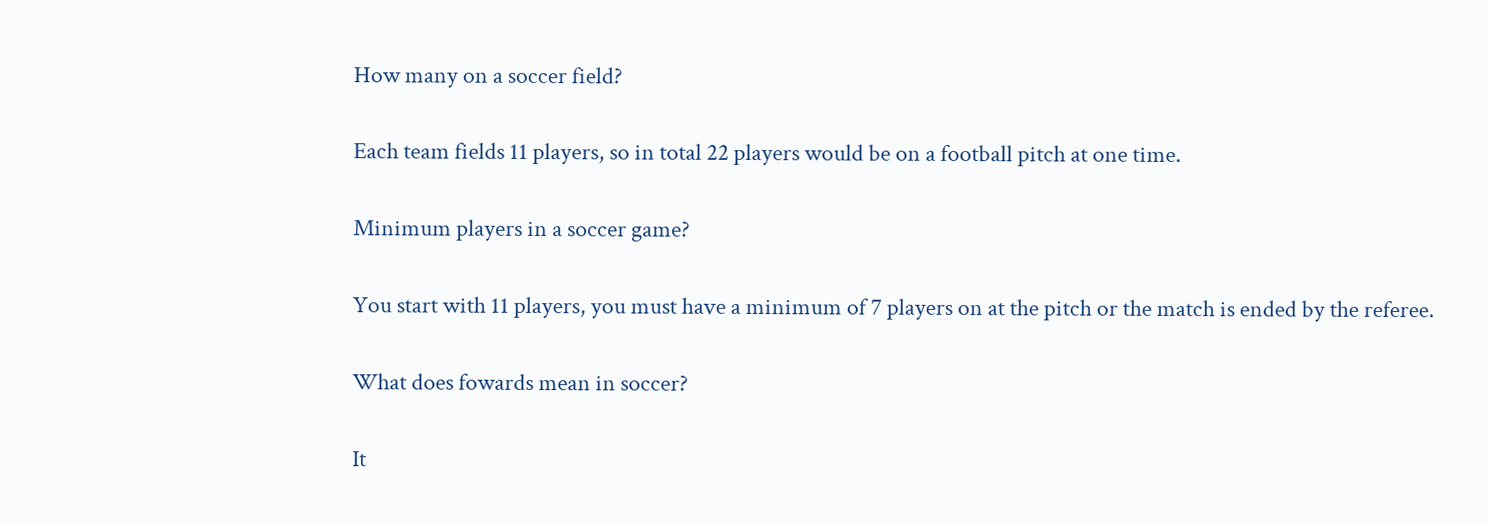How many on a soccer field?

Each team fields 11 players, so in total 22 players would be on a football pitch at one time.

Minimum players in a soccer game?

You start with 11 players, you must have a minimum of 7 players on at the pitch or the match is ended by the referee.

What does fowards mean in soccer?

It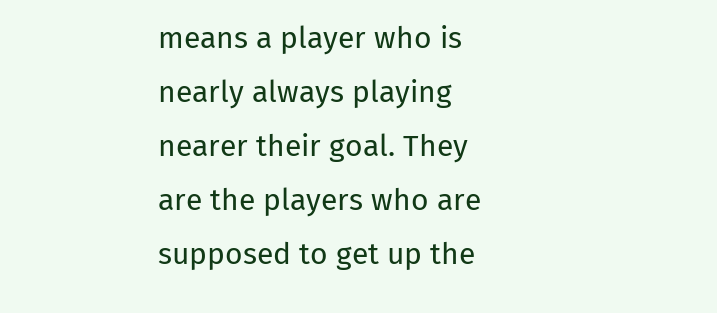means a player who is nearly always playing nearer their goal. They are the players who are supposed to get up the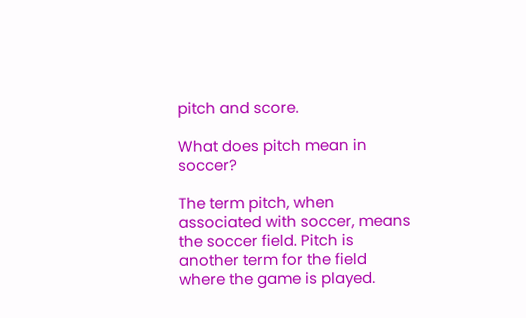pitch and score.

What does pitch mean in soccer?

The term pitch, when associated with soccer, means the soccer field. Pitch is another term for the field where the game is played.